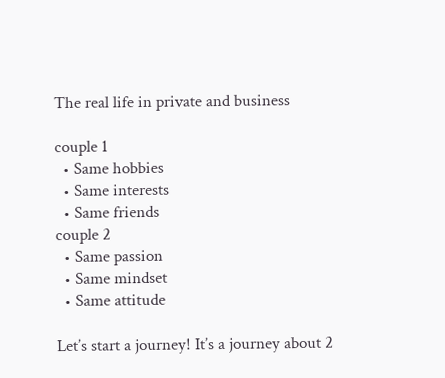The real life in private and business

couple 1
  • Same hobbies
  • Same interests
  • Same friends
couple 2
  • Same passion
  • Same mindset
  • Same attitude

Let’s start a journey! It’s a journey about 2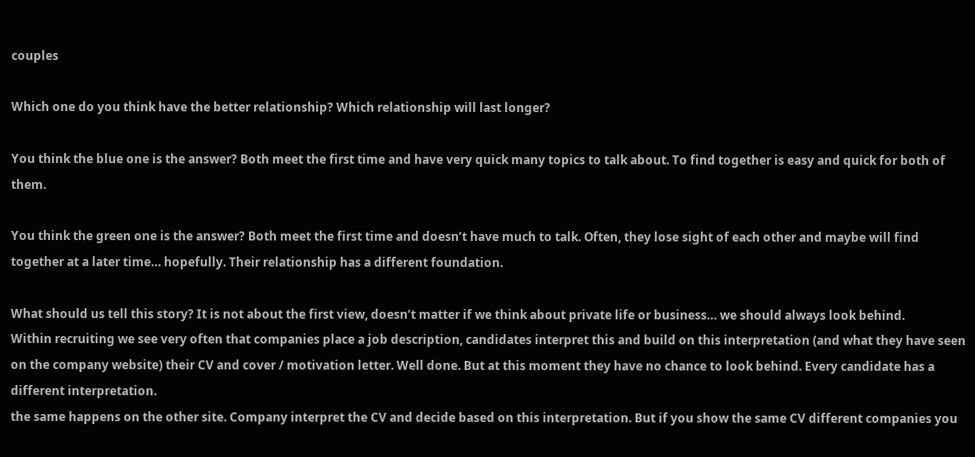couples

Which one do you think have the better relationship? Which relationship will last longer?

You think the blue one is the answer? Both meet the first time and have very quick many topics to talk about. To find together is easy and quick for both of them.

You think the green one is the answer? Both meet the first time and doesn’t have much to talk. Often, they lose sight of each other and maybe will find together at a later time… hopefully. Their relationship has a different foundation.

What should us tell this story? It is not about the first view, doesn’t matter if we think about private life or business… we should always look behind.
Within recruiting we see very often that companies place a job description, candidates interpret this and build on this interpretation (and what they have seen on the company website) their CV and cover / motivation letter. Well done. But at this moment they have no chance to look behind. Every candidate has a different interpretation.
the same happens on the other site. Company interpret the CV and decide based on this interpretation. But if you show the same CV different companies you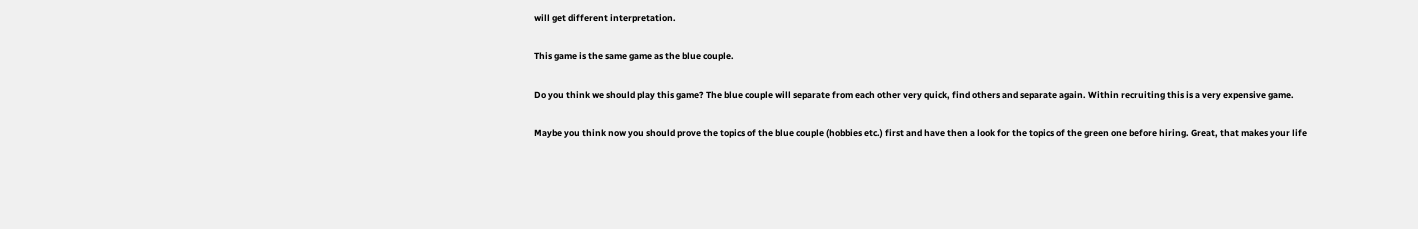will get different interpretation.

This game is the same game as the blue couple.

Do you think we should play this game? The blue couple will separate from each other very quick, find others and separate again. Within recruiting this is a very expensive game.

Maybe you think now you should prove the topics of the blue couple (hobbies etc.) first and have then a look for the topics of the green one before hiring. Great, that makes your life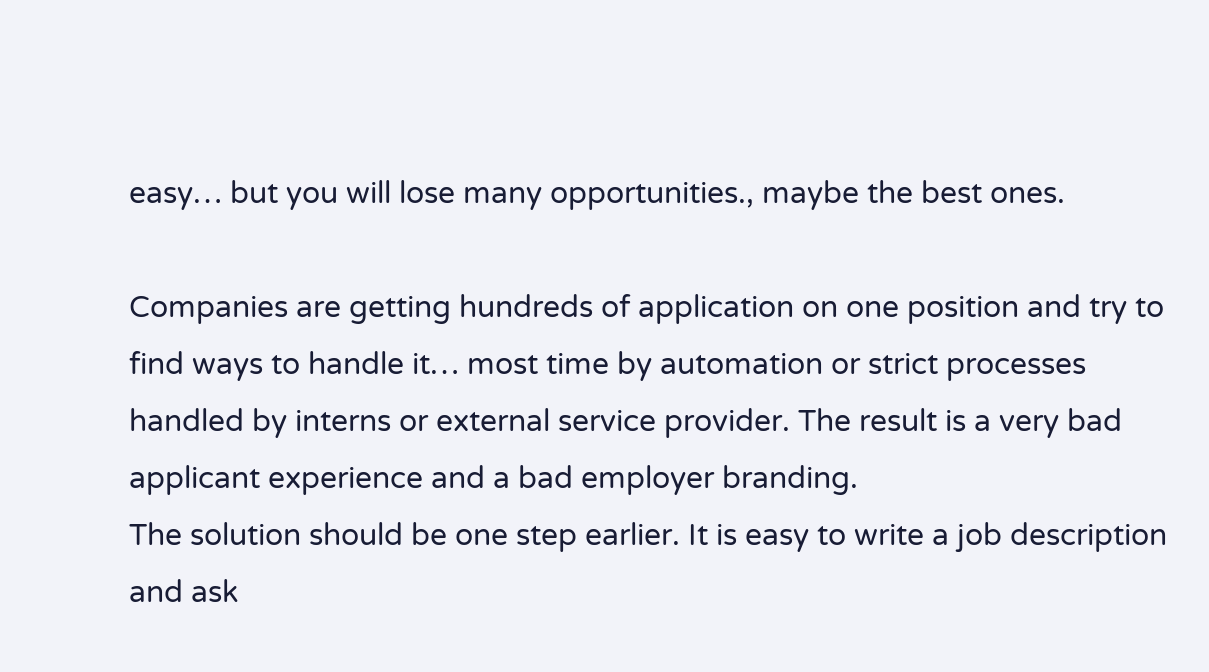easy… but you will lose many opportunities., maybe the best ones.

Companies are getting hundreds of application on one position and try to find ways to handle it… most time by automation or strict processes handled by interns or external service provider. The result is a very bad applicant experience and a bad employer branding.
The solution should be one step earlier. It is easy to write a job description and ask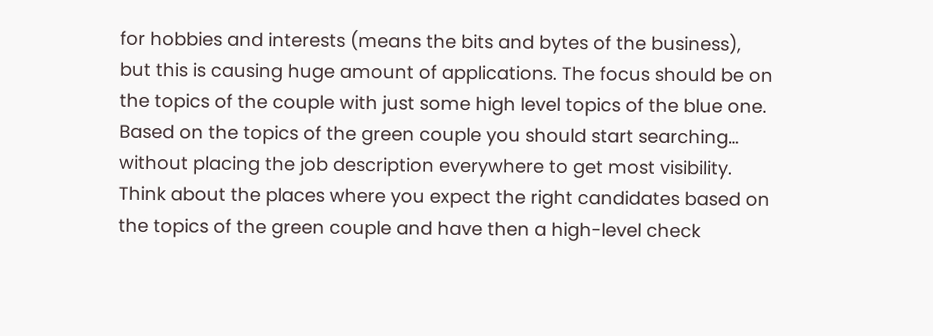for hobbies and interests (means the bits and bytes of the business), but this is causing huge amount of applications. The focus should be on the topics of the couple with just some high level topics of the blue one. Based on the topics of the green couple you should start searching… without placing the job description everywhere to get most visibility. Think about the places where you expect the right candidates based on the topics of the green couple and have then a high-level check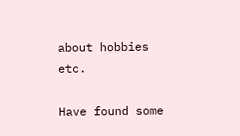about hobbies etc.

Have found some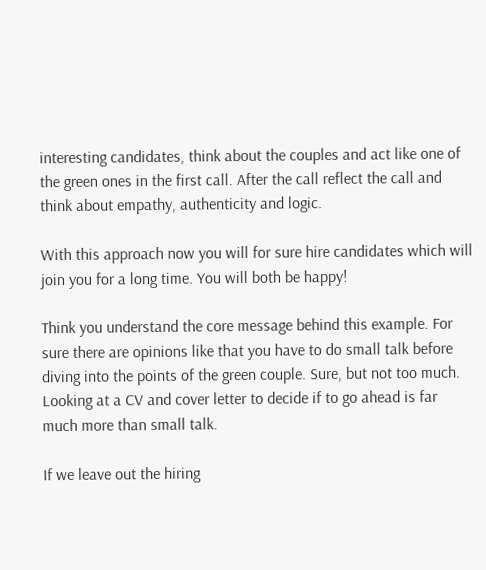interesting candidates, think about the couples and act like one of the green ones in the first call. After the call reflect the call and think about empathy, authenticity and logic.

With this approach now you will for sure hire candidates which will join you for a long time. You will both be happy!

Think you understand the core message behind this example. For sure there are opinions like that you have to do small talk before diving into the points of the green couple. Sure, but not too much. Looking at a CV and cover letter to decide if to go ahead is far much more than small talk.

If we leave out the hiring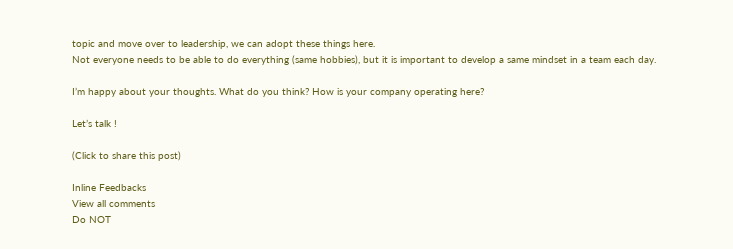topic and move over to leadership, we can adopt these things here.
Not everyone needs to be able to do everything (same hobbies), but it is important to develop a same mindset in a team each day.

I’m happy about your thoughts. What do you think? How is your company operating here?

Let’s talk !

(Click to share this post)

Inline Feedbacks
View all comments
Do NOT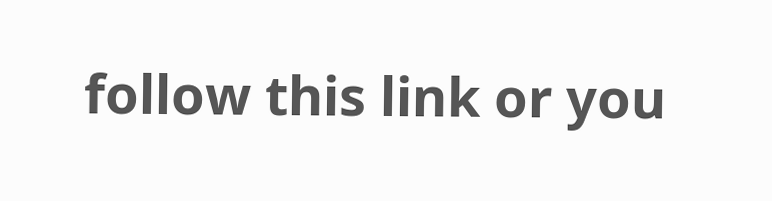follow this link or you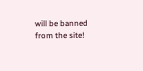will be banned from the site!